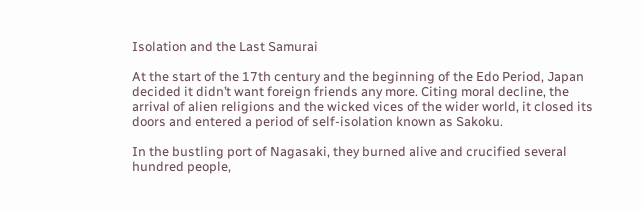Isolation and the Last Samurai

At the start of the 17th century and the beginning of the Edo Period, Japan decided it didn’t want foreign friends any more. Citing moral decline, the arrival of alien religions and the wicked vices of the wider world, it closed its doors and entered a period of self-isolation known as Sakoku.

In the bustling port of Nagasaki, they burned alive and crucified several hundred people,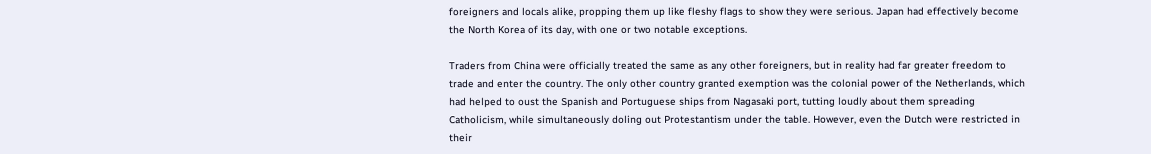foreigners and locals alike, propping them up like fleshy flags to show they were serious. Japan had effectively become the North Korea of its day, with one or two notable exceptions.

Traders from China were officially treated the same as any other foreigners, but in reality had far greater freedom to trade and enter the country. The only other country granted exemption was the colonial power of the Netherlands, which had helped to oust the Spanish and Portuguese ships from Nagasaki port, tutting loudly about them spreading Catholicism, while simultaneously doling out Protestantism under the table. However, even the Dutch were restricted in their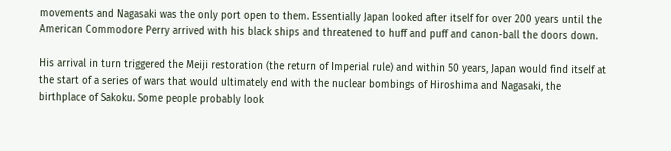movements and Nagasaki was the only port open to them. Essentially Japan looked after itself for over 200 years until the American Commodore Perry arrived with his black ships and threatened to huff and puff and canon-ball the doors down.

His arrival in turn triggered the Meiji restoration (the return of Imperial rule) and within 50 years, Japan would find itself at the start of a series of wars that would ultimately end with the nuclear bombings of Hiroshima and Nagasaki, the birthplace of Sakoku. Some people probably look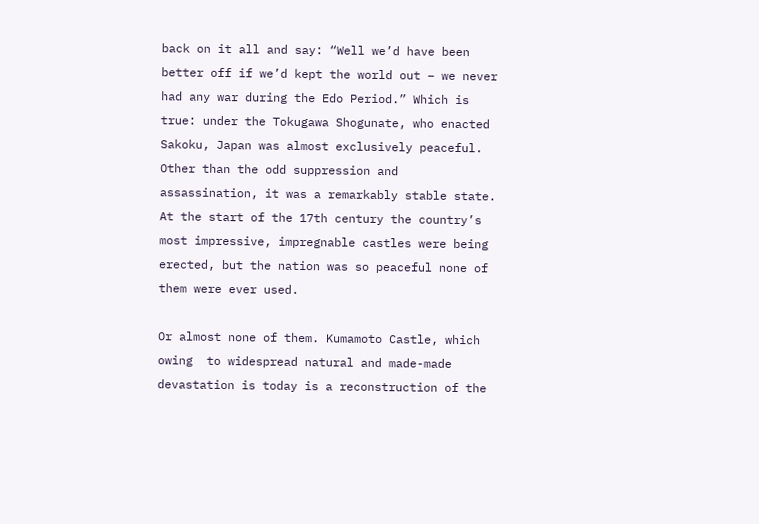back on it all and say: “Well we’d have been better off if we’d kept the world out – we never had any war during the Edo Period.” Which is true: under the Tokugawa Shogunate, who enacted Sakoku, Japan was almost exclusively peaceful. Other than the odd suppression and assassination, it was a remarkably stable state. At the start of the 17th century the country’s most impressive, impregnable castles were being erected, but the nation was so peaceful none of them were ever used.

Or almost none of them. Kumamoto Castle, which owing  to widespread natural and made-made devastation is today is a reconstruction of the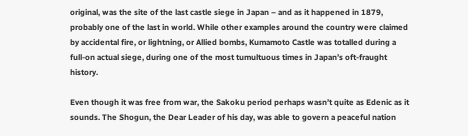original, was the site of the last castle siege in Japan – and as it happened in 1879, probably one of the last in world. While other examples around the country were claimed by accidental fire, or lightning, or Allied bombs, Kumamoto Castle was totalled during a full-on actual siege, during one of the most tumultuous times in Japan’s oft-fraught history.

Even though it was free from war, the Sakoku period perhaps wasn’t quite as Edenic as it sounds. The Shogun, the Dear Leader of his day, was able to govern a peaceful nation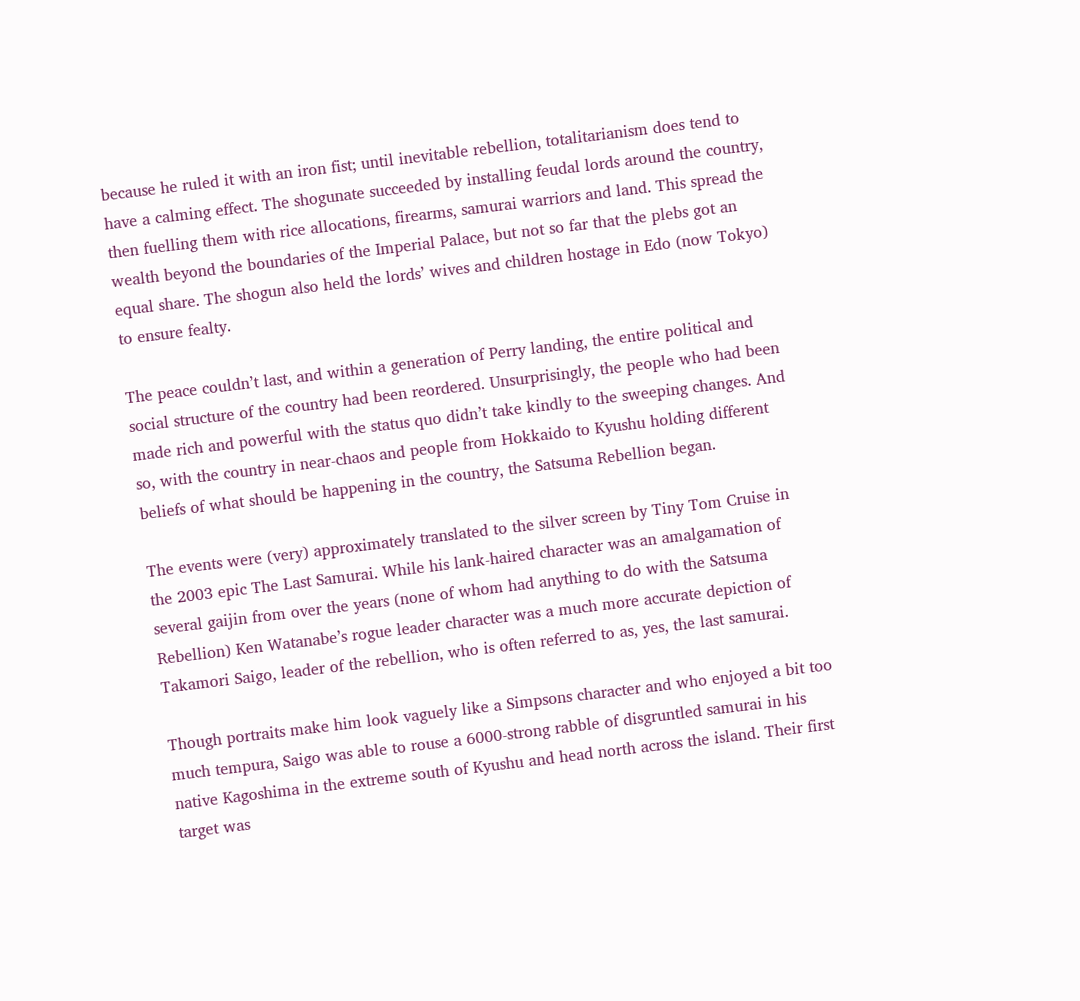because he ruled it with an iron fist; until inevitable rebellion, totalitarianism does tend to have a calming effect. The shogunate succeeded by installing feudal lords around the country, then fuelling them with rice allocations, firearms, samurai warriors and land. This spread the wealth beyond the boundaries of the Imperial Palace, but not so far that the plebs got an equal share. The shogun also held the lords’ wives and children hostage in Edo (now Tokyo) to ensure fealty.

The peace couldn’t last, and within a generation of Perry landing, the entire political and social structure of the country had been reordered. Unsurprisingly, the people who had been made rich and powerful with the status quo didn’t take kindly to the sweeping changes. And so, with the country in near-chaos and people from Hokkaido to Kyushu holding different beliefs of what should be happening in the country, the Satsuma Rebellion began.

The events were (very) approximately translated to the silver screen by Tiny Tom Cruise in the 2003 epic The Last Samurai. While his lank-haired character was an amalgamation of several gaijin from over the years (none of whom had anything to do with the Satsuma Rebellion) Ken Watanabe’s rogue leader character was a much more accurate depiction of Takamori Saigo, leader of the rebellion, who is often referred to as, yes, the last samurai.

Though portraits make him look vaguely like a Simpsons character and who enjoyed a bit too much tempura, Saigo was able to rouse a 6000-strong rabble of disgruntled samurai in his native Kagoshima in the extreme south of Kyushu and head north across the island. Their first target was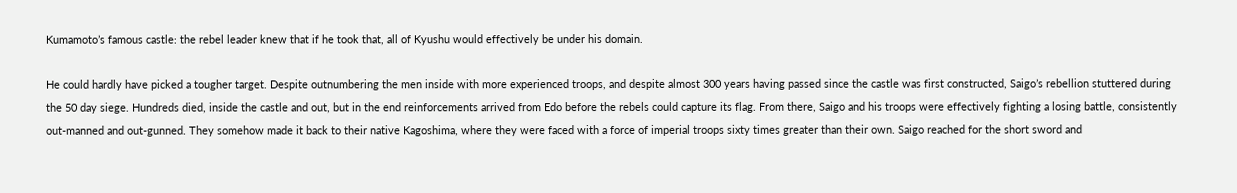Kumamoto’s famous castle: the rebel leader knew that if he took that, all of Kyushu would effectively be under his domain.

He could hardly have picked a tougher target. Despite outnumbering the men inside with more experienced troops, and despite almost 300 years having passed since the castle was first constructed, Saigo’s rebellion stuttered during the 50 day siege. Hundreds died, inside the castle and out, but in the end reinforcements arrived from Edo before the rebels could capture its flag. From there, Saigo and his troops were effectively fighting a losing battle, consistently out-manned and out-gunned. They somehow made it back to their native Kagoshima, where they were faced with a force of imperial troops sixty times greater than their own. Saigo reached for the short sword and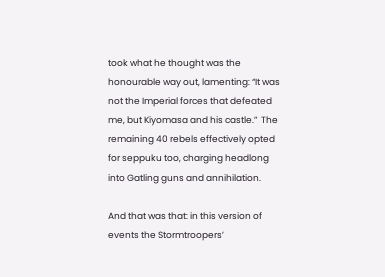took what he thought was the honourable way out, lamenting: “It was not the Imperial forces that defeated me, but Kiyomasa and his castle.”  The remaining 40 rebels effectively opted for seppuku too, charging headlong into Gatling guns and annihilation.

And that was that: in this version of events the Stormtroopers’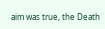aim was true, the Death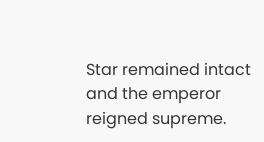Star remained intact and the emperor reigned supreme.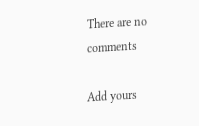There are no comments

Add yours